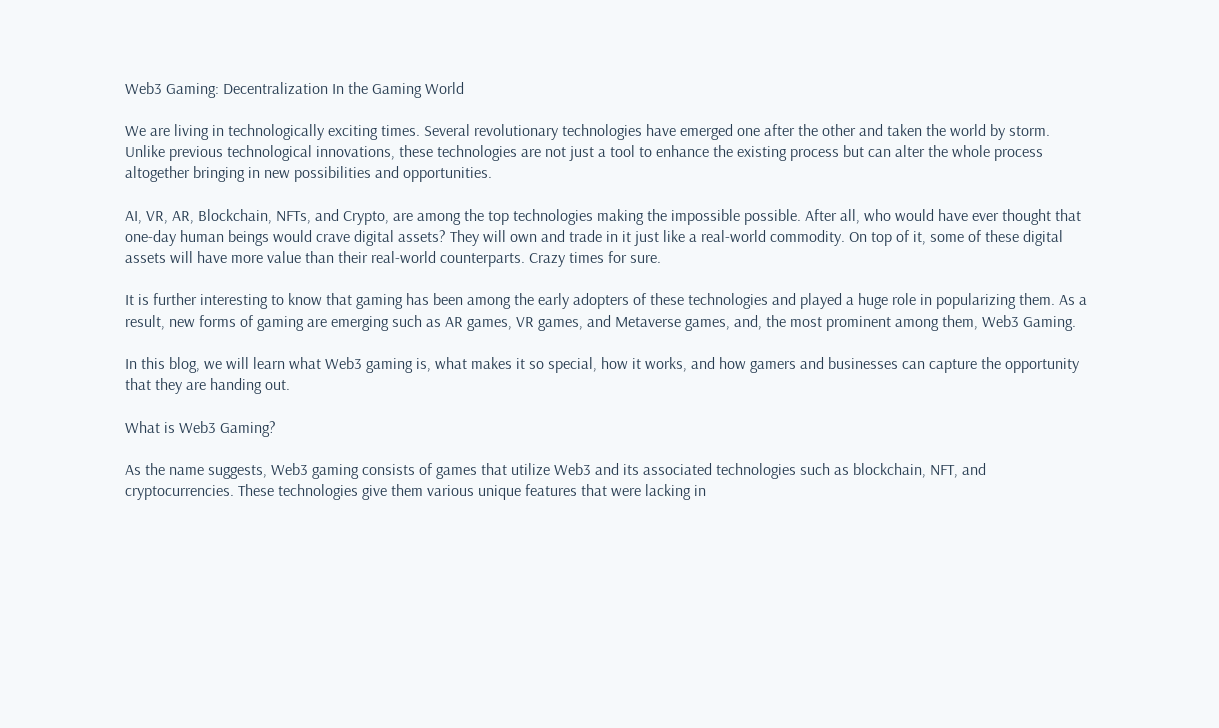Web3 Gaming: Decentralization In the Gaming World

We are living in technologically exciting times. Several revolutionary technologies have emerged one after the other and taken the world by storm. Unlike previous technological innovations, these technologies are not just a tool to enhance the existing process but can alter the whole process altogether bringing in new possibilities and opportunities.

AI, VR, AR, Blockchain, NFTs, and Crypto, are among the top technologies making the impossible possible. After all, who would have ever thought that one-day human beings would crave digital assets? They will own and trade in it just like a real-world commodity. On top of it, some of these digital assets will have more value than their real-world counterparts. Crazy times for sure.

It is further interesting to know that gaming has been among the early adopters of these technologies and played a huge role in popularizing them. As a result, new forms of gaming are emerging such as AR games, VR games, and Metaverse games, and, the most prominent among them, Web3 Gaming.

In this blog, we will learn what Web3 gaming is, what makes it so special, how it works, and how gamers and businesses can capture the opportunity that they are handing out.

What is Web3 Gaming?

As the name suggests, Web3 gaming consists of games that utilize Web3 and its associated technologies such as blockchain, NFT, and cryptocurrencies. These technologies give them various unique features that were lacking in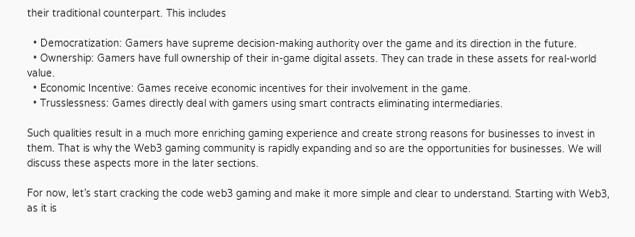their traditional counterpart. This includes

  • Democratization: Gamers have supreme decision-making authority over the game and its direction in the future.
  • Ownership: Gamers have full ownership of their in-game digital assets. They can trade in these assets for real-world value.
  • Economic Incentive: Games receive economic incentives for their involvement in the game.
  • Trusslessness: Games directly deal with gamers using smart contracts eliminating intermediaries.

Such qualities result in a much more enriching gaming experience and create strong reasons for businesses to invest in them. That is why the Web3 gaming community is rapidly expanding and so are the opportunities for businesses. We will discuss these aspects more in the later sections.

For now, let’s start cracking the code web3 gaming and make it more simple and clear to understand. Starting with Web3, as it is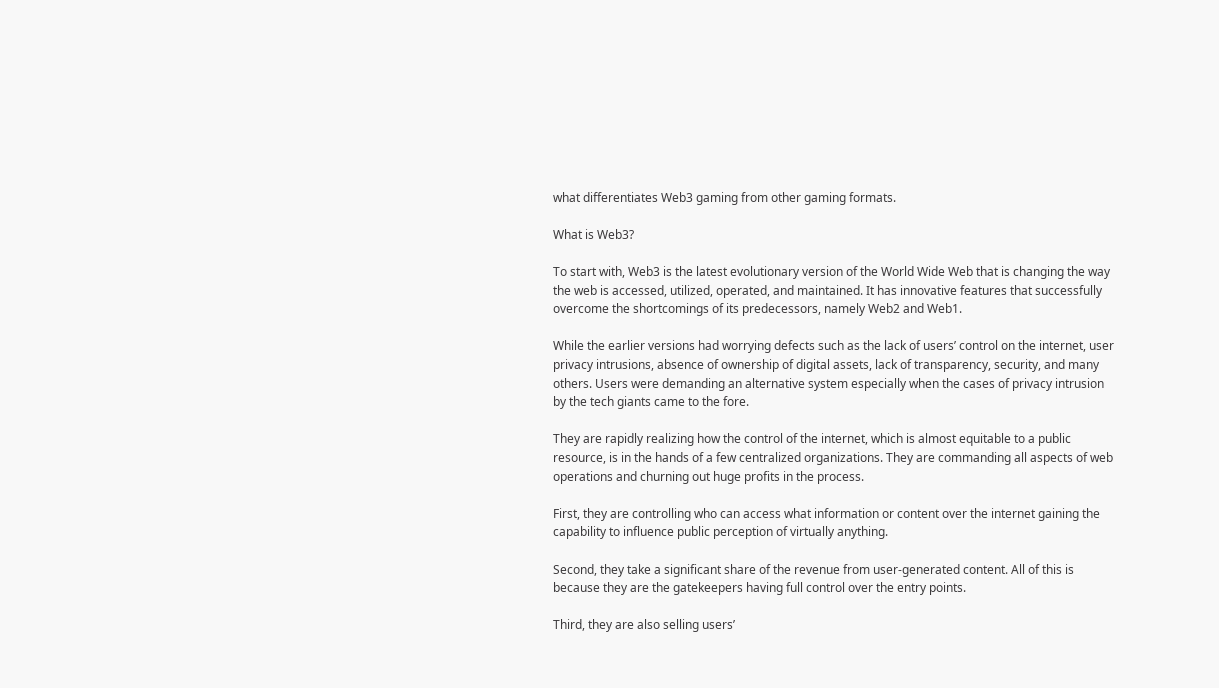what differentiates Web3 gaming from other gaming formats.

What is Web3?

To start with, Web3 is the latest evolutionary version of the World Wide Web that is changing the way the web is accessed, utilized, operated, and maintained. It has innovative features that successfully overcome the shortcomings of its predecessors, namely Web2 and Web1.

While the earlier versions had worrying defects such as the lack of users’ control on the internet, user privacy intrusions, absence of ownership of digital assets, lack of transparency, security, and many others. Users were demanding an alternative system especially when the cases of privacy intrusion by the tech giants came to the fore.

They are rapidly realizing how the control of the internet, which is almost equitable to a public resource, is in the hands of a few centralized organizations. They are commanding all aspects of web operations and churning out huge profits in the process.

First, they are controlling who can access what information or content over the internet gaining the capability to influence public perception of virtually anything.

Second, they take a significant share of the revenue from user-generated content. All of this is because they are the gatekeepers having full control over the entry points.

Third, they are also selling users’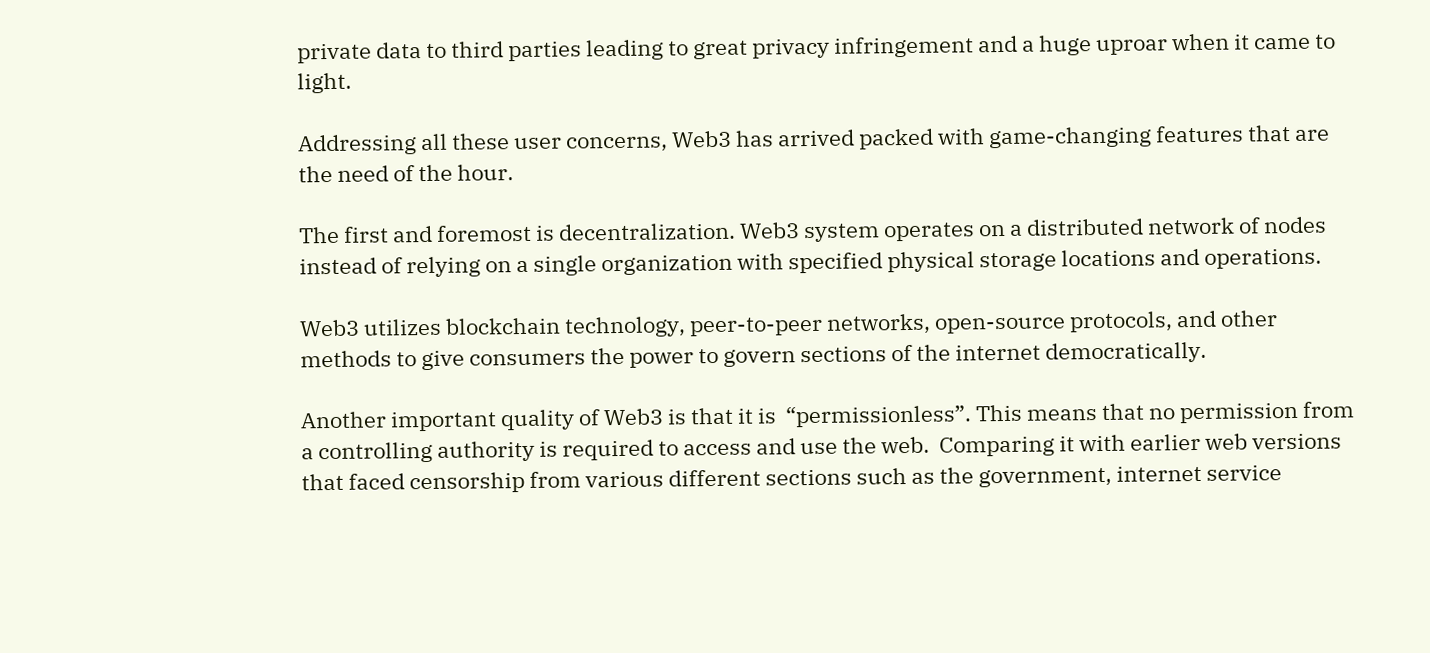private data to third parties leading to great privacy infringement and a huge uproar when it came to light.

Addressing all these user concerns, Web3 has arrived packed with game-changing features that are the need of the hour.

The first and foremost is decentralization. Web3 system operates on a distributed network of nodes instead of relying on a single organization with specified physical storage locations and operations.

Web3 utilizes blockchain technology, peer-to-peer networks, open-source protocols, and other methods to give consumers the power to govern sections of the internet democratically.

Another important quality of Web3 is that it is  “permissionless”. This means that no permission from a controlling authority is required to access and use the web.  Comparing it with earlier web versions that faced censorship from various different sections such as the government, internet service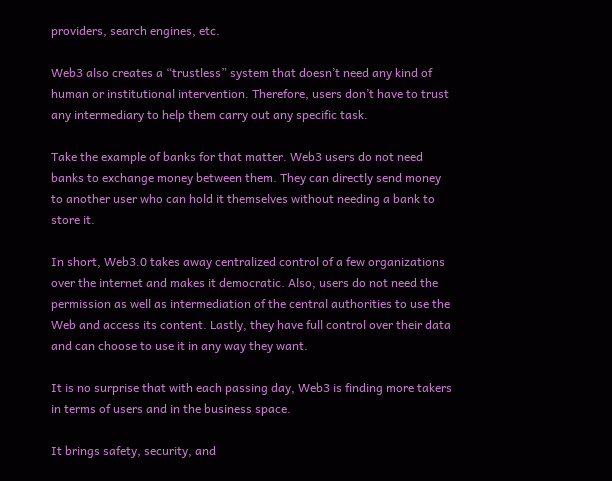providers, search engines, etc.

Web3 also creates a “trustless” system that doesn’t need any kind of human or institutional intervention. Therefore, users don’t have to trust any intermediary to help them carry out any specific task.

Take the example of banks for that matter. Web3 users do not need banks to exchange money between them. They can directly send money to another user who can hold it themselves without needing a bank to store it.

In short, Web3.0 takes away centralized control of a few organizations over the internet and makes it democratic. Also, users do not need the permission as well as intermediation of the central authorities to use the Web and access its content. Lastly, they have full control over their data and can choose to use it in any way they want.

It is no surprise that with each passing day, Web3 is finding more takers in terms of users and in the business space.

It brings safety, security, and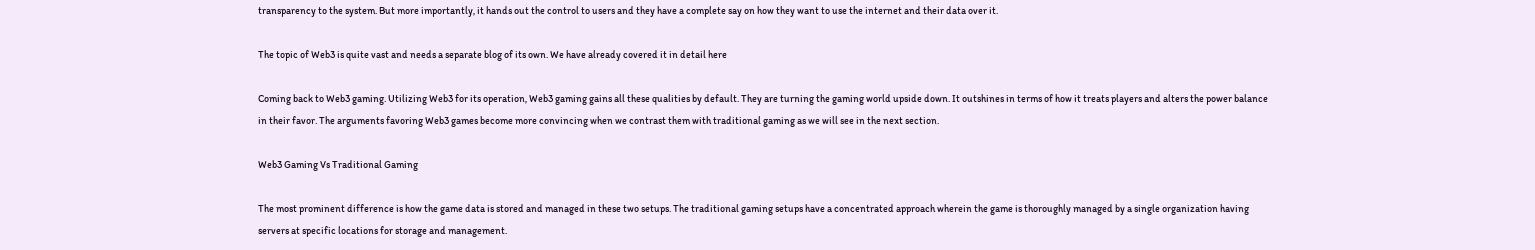transparency to the system. But more importantly, it hands out the control to users and they have a complete say on how they want to use the internet and their data over it.

The topic of Web3 is quite vast and needs a separate blog of its own. We have already covered it in detail here

Coming back to Web3 gaming. Utilizing Web3 for its operation, Web3 gaming gains all these qualities by default. They are turning the gaming world upside down. It outshines in terms of how it treats players and alters the power balance in their favor. The arguments favoring Web3 games become more convincing when we contrast them with traditional gaming as we will see in the next section.

Web3 Gaming Vs Traditional Gaming

The most prominent difference is how the game data is stored and managed in these two setups. The traditional gaming setups have a concentrated approach wherein the game is thoroughly managed by a single organization having servers at specific locations for storage and management.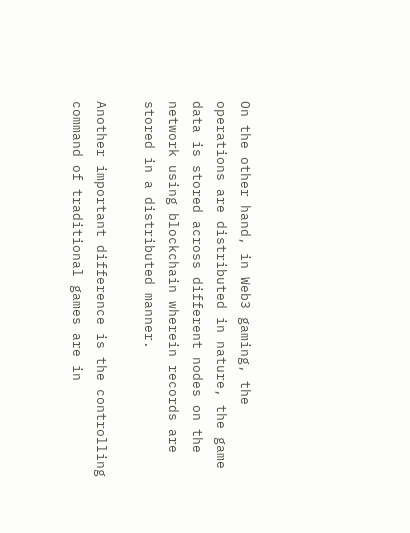On the other hand, in Web3 gaming, the operations are distributed in nature, the game data is stored across different nodes on the network using blockchain wherein records are stored in a distributed manner.

Another important difference is the controlling command of traditional games are in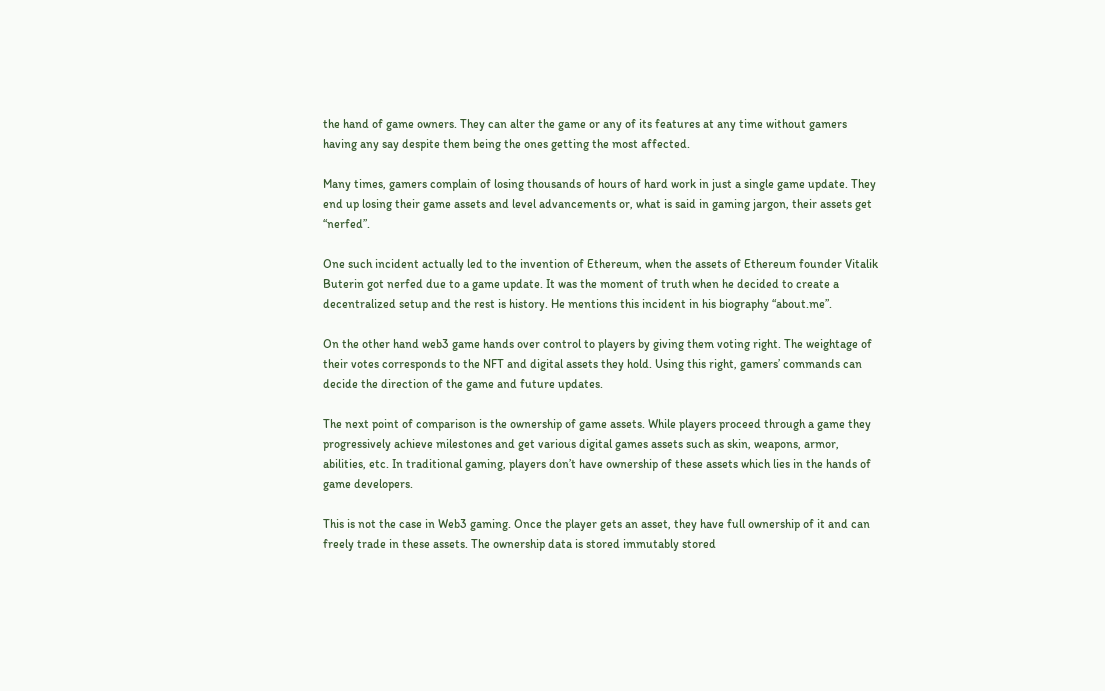the hand of game owners. They can alter the game or any of its features at any time without gamers having any say despite them being the ones getting the most affected.

Many times, gamers complain of losing thousands of hours of hard work in just a single game update. They end up losing their game assets and level advancements or, what is said in gaming jargon, their assets get “nerfed”.

One such incident actually led to the invention of Ethereum, when the assets of Ethereum founder Vitalik Buterin got nerfed due to a game update. It was the moment of truth when he decided to create a decentralized setup and the rest is history. He mentions this incident in his biography “about.me”.

On the other hand web3 game hands over control to players by giving them voting right. The weightage of their votes corresponds to the NFT and digital assets they hold. Using this right, gamers’ commands can decide the direction of the game and future updates.

The next point of comparison is the ownership of game assets. While players proceed through a game they progressively achieve milestones and get various digital games assets such as skin, weapons, armor, abilities, etc. In traditional gaming, players don’t have ownership of these assets which lies in the hands of game developers.

This is not the case in Web3 gaming. Once the player gets an asset, they have full ownership of it and can freely trade in these assets. The ownership data is stored immutably stored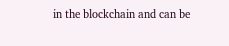in the blockchain and can be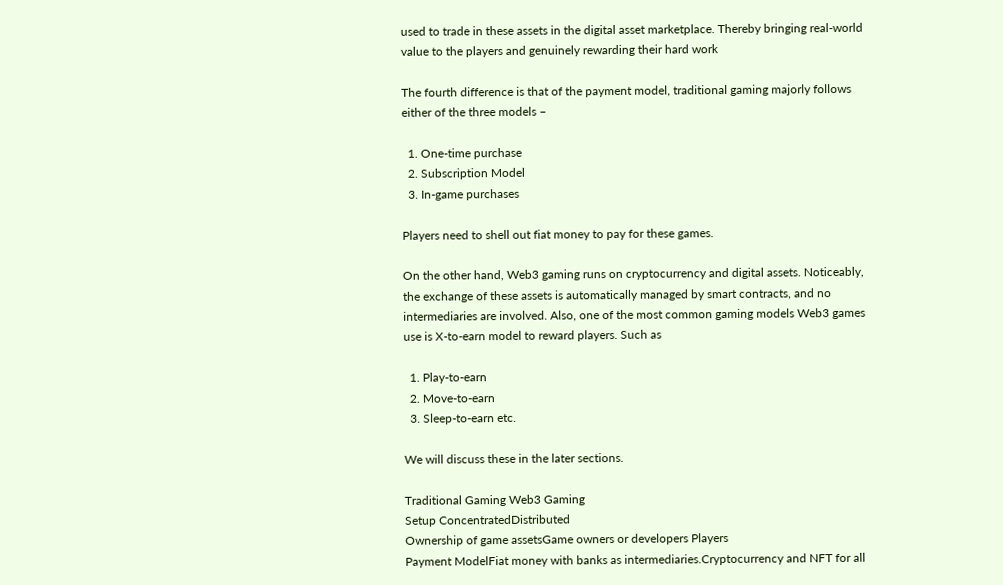used to trade in these assets in the digital asset marketplace. Thereby bringing real-world value to the players and genuinely rewarding their hard work

The fourth difference is that of the payment model, traditional gaming majorly follows either of the three models –

  1. One-time purchase
  2. Subscription Model
  3. In-game purchases

Players need to shell out fiat money to pay for these games.

On the other hand, Web3 gaming runs on cryptocurrency and digital assets. Noticeably, the exchange of these assets is automatically managed by smart contracts, and no intermediaries are involved. Also, one of the most common gaming models Web3 games use is X-to-earn model to reward players. Such as

  1. Play-to-earn
  2. Move-to-earn
  3. Sleep-to-earn etc.

We will discuss these in the later sections.

Traditional Gaming Web3 Gaming
Setup ConcentratedDistributed
Ownership of game assetsGame owners or developers Players
Payment ModelFiat money with banks as intermediaries.Cryptocurrency and NFT for all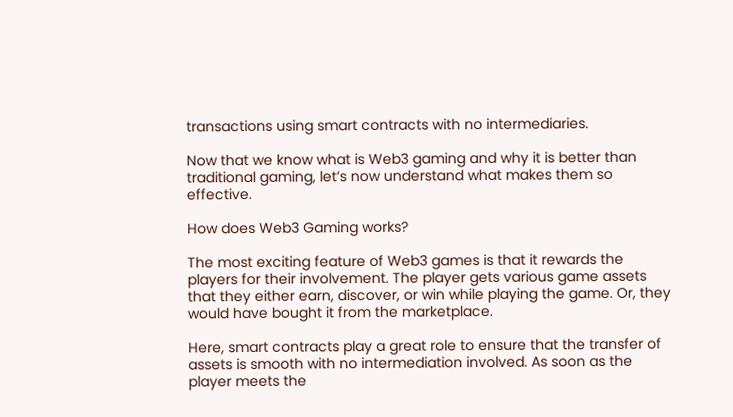transactions using smart contracts with no intermediaries.

Now that we know what is Web3 gaming and why it is better than traditional gaming, let’s now understand what makes them so effective.

How does Web3 Gaming works?

The most exciting feature of Web3 games is that it rewards the players for their involvement. The player gets various game assets that they either earn, discover, or win while playing the game. Or, they would have bought it from the marketplace.

Here, smart contracts play a great role to ensure that the transfer of assets is smooth with no intermediation involved. As soon as the player meets the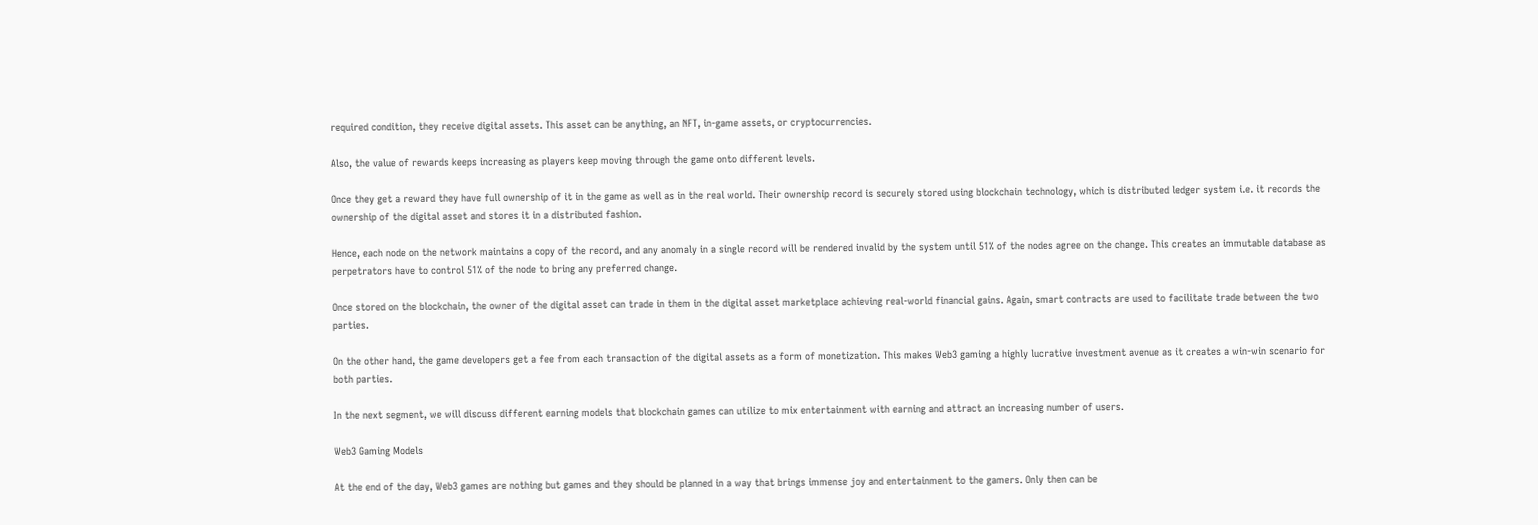required condition, they receive digital assets. This asset can be anything, an NFT, in-game assets, or cryptocurrencies.

Also, the value of rewards keeps increasing as players keep moving through the game onto different levels.

Once they get a reward they have full ownership of it in the game as well as in the real world. Their ownership record is securely stored using blockchain technology, which is distributed ledger system i.e. it records the ownership of the digital asset and stores it in a distributed fashion.

Hence, each node on the network maintains a copy of the record, and any anomaly in a single record will be rendered invalid by the system until 51% of the nodes agree on the change. This creates an immutable database as perpetrators have to control 51% of the node to bring any preferred change.

Once stored on the blockchain, the owner of the digital asset can trade in them in the digital asset marketplace achieving real-world financial gains. Again, smart contracts are used to facilitate trade between the two parties.

On the other hand, the game developers get a fee from each transaction of the digital assets as a form of monetization. This makes Web3 gaming a highly lucrative investment avenue as it creates a win-win scenario for both parties.

In the next segment, we will discuss different earning models that blockchain games can utilize to mix entertainment with earning and attract an increasing number of users.

Web3 Gaming Models

At the end of the day, Web3 games are nothing but games and they should be planned in a way that brings immense joy and entertainment to the gamers. Only then can be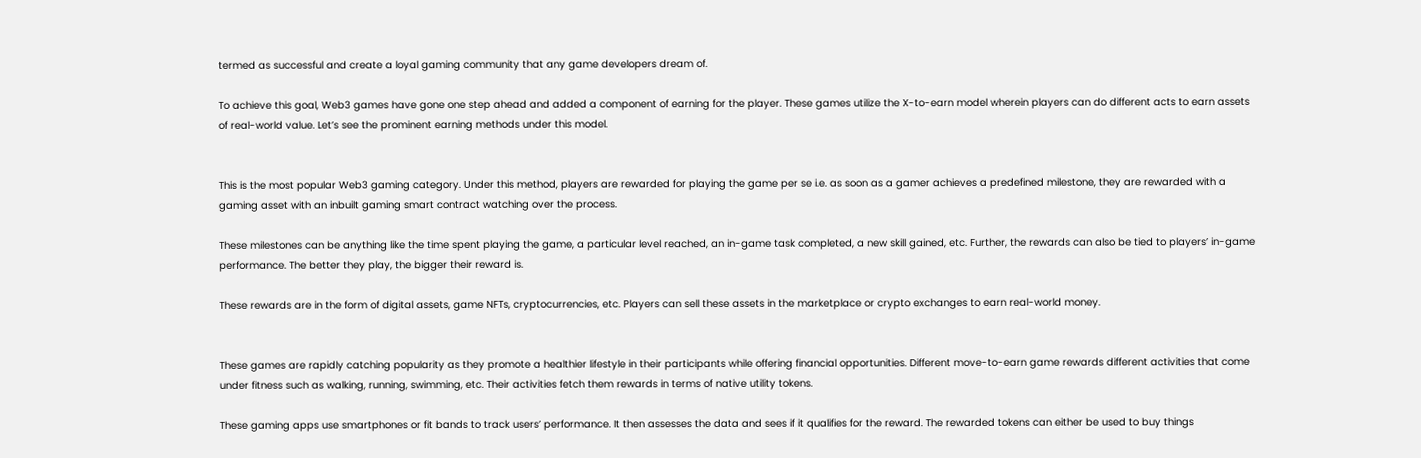termed as successful and create a loyal gaming community that any game developers dream of.

To achieve this goal, Web3 games have gone one step ahead and added a component of earning for the player. These games utilize the X-to-earn model wherein players can do different acts to earn assets of real-world value. Let’s see the prominent earning methods under this model.


This is the most popular Web3 gaming category. Under this method, players are rewarded for playing the game per se i.e. as soon as a gamer achieves a predefined milestone, they are rewarded with a gaming asset with an inbuilt gaming smart contract watching over the process.

These milestones can be anything like the time spent playing the game, a particular level reached, an in-game task completed, a new skill gained, etc. Further, the rewards can also be tied to players’ in-game performance. The better they play, the bigger their reward is.

These rewards are in the form of digital assets, game NFTs, cryptocurrencies, etc. Players can sell these assets in the marketplace or crypto exchanges to earn real-world money.


These games are rapidly catching popularity as they promote a healthier lifestyle in their participants while offering financial opportunities. Different move-to-earn game rewards different activities that come under fitness such as walking, running, swimming, etc. Their activities fetch them rewards in terms of native utility tokens.

These gaming apps use smartphones or fit bands to track users’ performance. It then assesses the data and sees if it qualifies for the reward. The rewarded tokens can either be used to buy things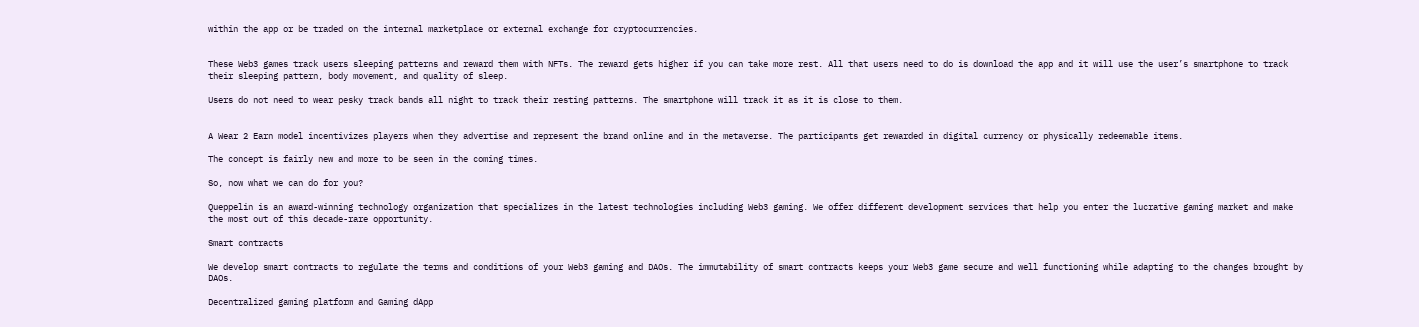within the app or be traded on the internal marketplace or external exchange for cryptocurrencies.


These Web3 games track users sleeping patterns and reward them with NFTs. The reward gets higher if you can take more rest. All that users need to do is download the app and it will use the user’s smartphone to track their sleeping pattern, body movement, and quality of sleep.

Users do not need to wear pesky track bands all night to track their resting patterns. The smartphone will track it as it is close to them.


A Wear 2 Earn model incentivizes players when they advertise and represent the brand online and in the metaverse. The participants get rewarded in digital currency or physically redeemable items.

The concept is fairly new and more to be seen in the coming times.

So, now what we can do for you?

Queppelin is an award-winning technology organization that specializes in the latest technologies including Web3 gaming. We offer different development services that help you enter the lucrative gaming market and make the most out of this decade-rare opportunity.

Smart contracts

We develop smart contracts to regulate the terms and conditions of your Web3 gaming and DAOs. The immutability of smart contracts keeps your Web3 game secure and well functioning while adapting to the changes brought by DAOs.

Decentralized gaming platform and Gaming dApp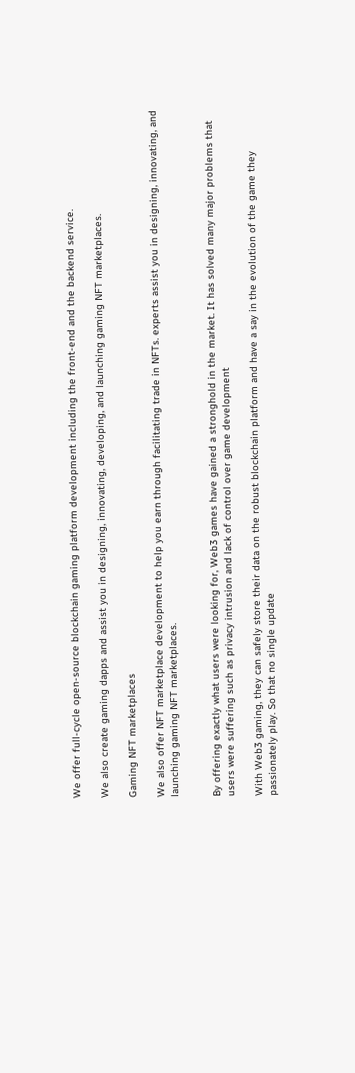We offer full-cycle open-source blockchain gaming platform development including the front-end and the backend service.

We also create gaming dapps and assist you in designing, innovating, developing, and launching gaming NFT marketplaces.

Gaming NFT marketplaces

We also offer NFT marketplace development to help you earn through facilitating trade in NFTs. experts assist you in designing, innovating, and launching gaming NFT marketplaces.


By offering exactly what users were looking for, Web3 games have gained a stronghold in the market. It has solved many major problems that users were suffering such as privacy intrusion and lack of control over game development

With Web3 gaming, they can safely store their data on the robust blockchain platform and have a say in the evolution of the game they passionately play. So that no single update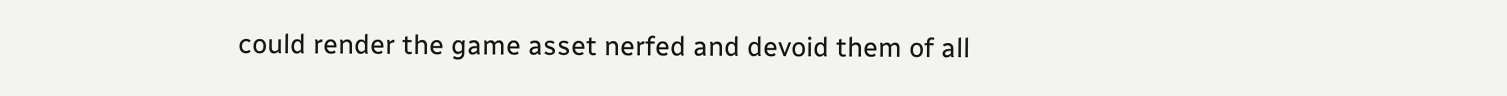could render the game asset nerfed and devoid them of all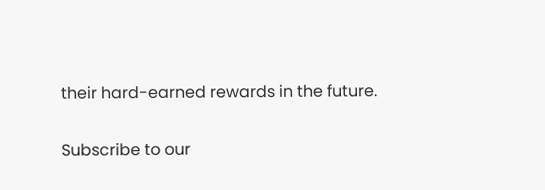their hard-earned rewards in the future.

Subscribe to our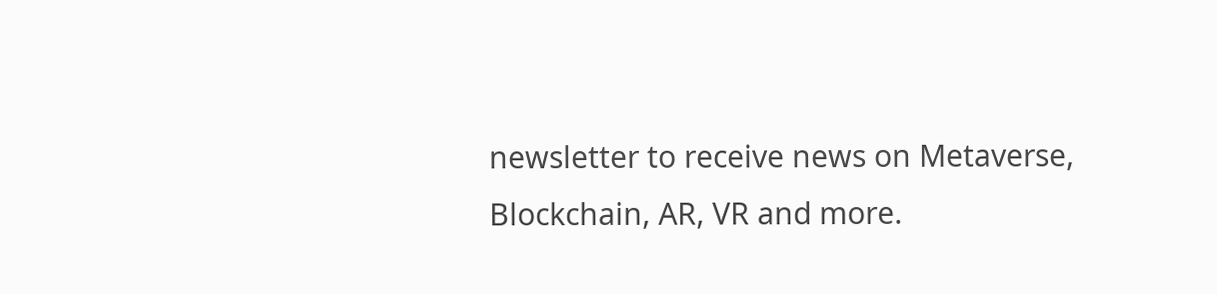newsletter to receive news on Metaverse, Blockchain, AR, VR and more.